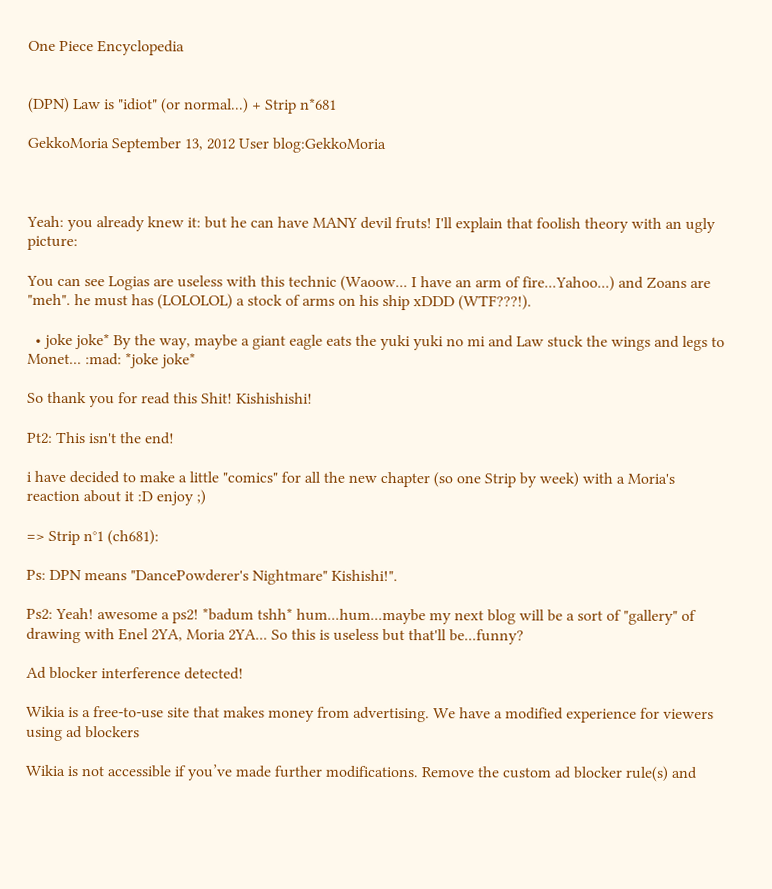One Piece Encyclopedia


(DPN) Law is "idiot" (or normal...) + Strip n*681

GekkoMoria September 13, 2012 User blog:GekkoMoria



Yeah: you already knew it: but he can have MANY devil fruts! I'll explain that foolish theory with an ugly picture:

You can see Logias are useless with this technic (Waoow... I have an arm of fire...Yahoo...) and Zoans are "meh". he must has (LOLOLOL) a stock of arms on his ship xDDD (WTF???!).

  • joke joke* By the way, maybe a giant eagle eats the yuki yuki no mi and Law stuck the wings and legs to Monet... :mad: *joke joke*

So thank you for read this Shit! Kishishishi!

Pt2: This isn't the end!

i have decided to make a little "comics" for all the new chapter (so one Strip by week) with a Moria's reaction about it :D enjoy ;)

=> Strip n°1 (ch681):

Ps: DPN means "DancePowderer's Nightmare" Kishishi!".

Ps2: Yeah! awesome a ps2! *badum tshh* hum...hum...maybe my next blog will be a sort of "gallery" of drawing with Enel 2YA, Moria 2YA... So this is useless but that'll be...funny?

Ad blocker interference detected!

Wikia is a free-to-use site that makes money from advertising. We have a modified experience for viewers using ad blockers

Wikia is not accessible if you’ve made further modifications. Remove the custom ad blocker rule(s) and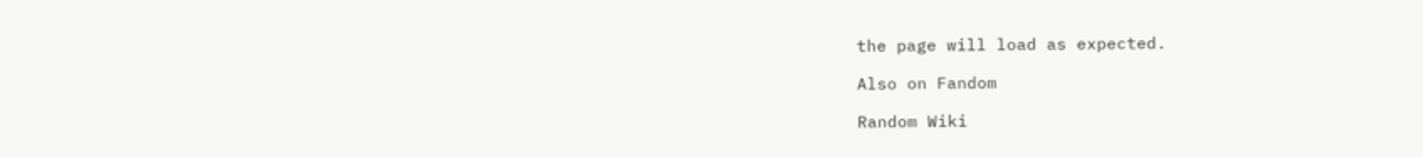the page will load as expected.

Also on Fandom

Random Wiki